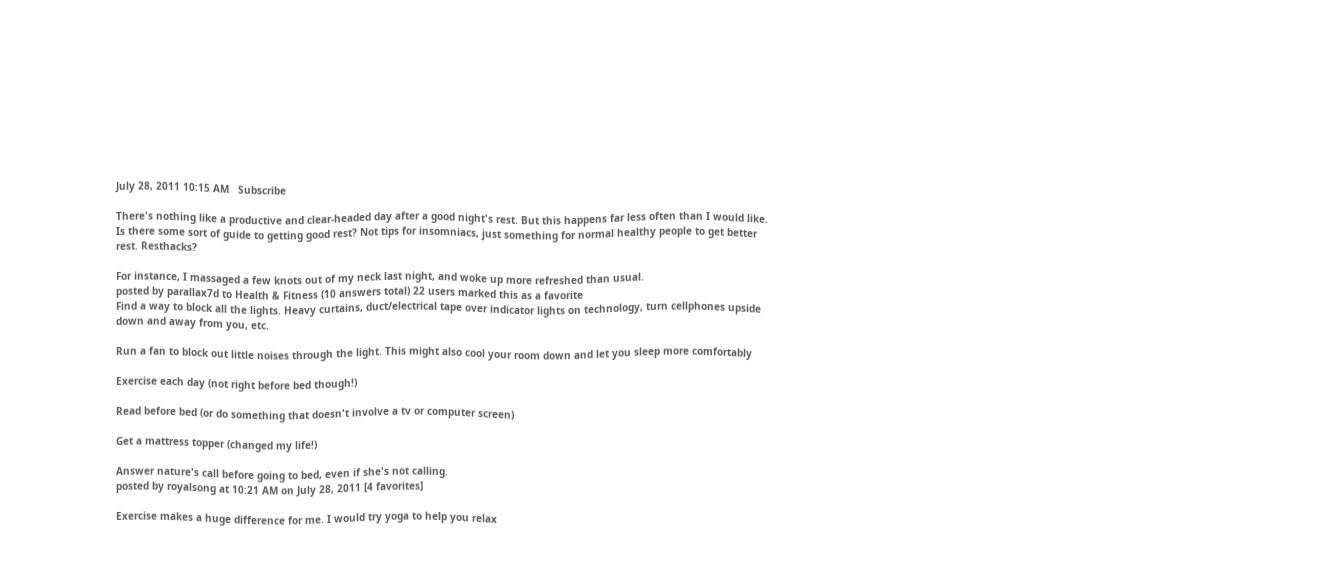July 28, 2011 10:15 AM   Subscribe

There's nothing like a productive and clear-headed day after a good night's rest. But this happens far less often than I would like. Is there some sort of guide to getting good rest? Not tips for insomniacs, just something for normal healthy people to get better rest. Resthacks?

For instance, I massaged a few knots out of my neck last night, and woke up more refreshed than usual.
posted by parallax7d to Health & Fitness (10 answers total) 22 users marked this as a favorite
Find a way to block all the lights. Heavy curtains, duct/electrical tape over indicator lights on technology, turn cellphones upside down and away from you, etc.

Run a fan to block out little noises through the light. This might also cool your room down and let you sleep more comfortably

Exercise each day (not right before bed though!)

Read before bed (or do something that doesn't involve a tv or computer screen)

Get a mattress topper (changed my life!)

Answer nature's call before going to bed, even if she's not calling.
posted by royalsong at 10:21 AM on July 28, 2011 [4 favorites]

Exercise makes a huge difference for me. I would try yoga to help you relax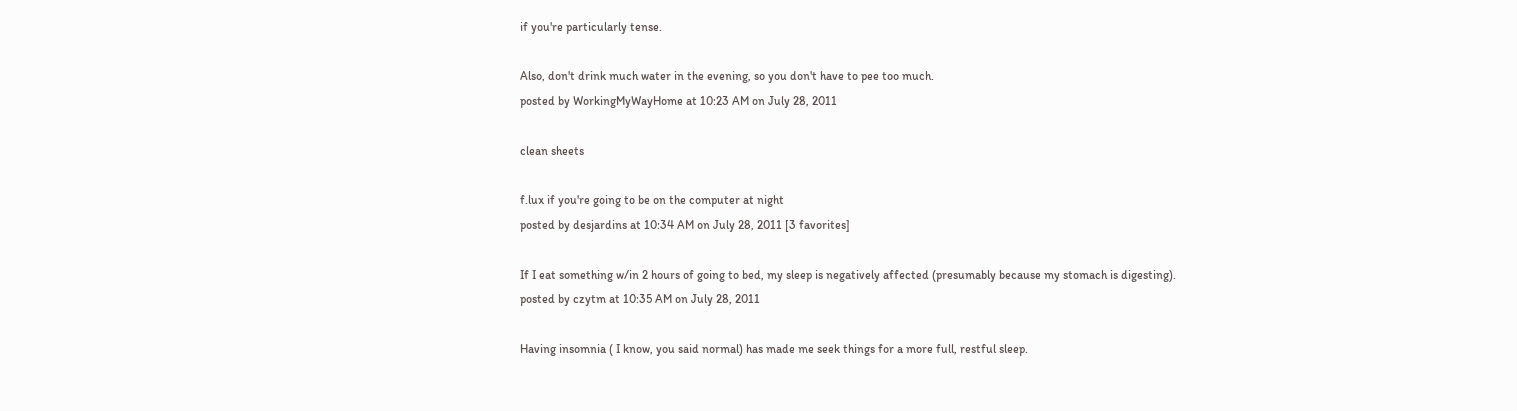if you're particularly tense.

Also, don't drink much water in the evening, so you don't have to pee too much.
posted by WorkingMyWayHome at 10:23 AM on July 28, 2011

clean sheets

f.lux if you're going to be on the computer at night
posted by desjardins at 10:34 AM on July 28, 2011 [3 favorites]

If I eat something w/in 2 hours of going to bed, my sleep is negatively affected (presumably because my stomach is digesting).
posted by czytm at 10:35 AM on July 28, 2011

Having insomnia ( I know, you said normal) has made me seek things for a more full, restful sleep.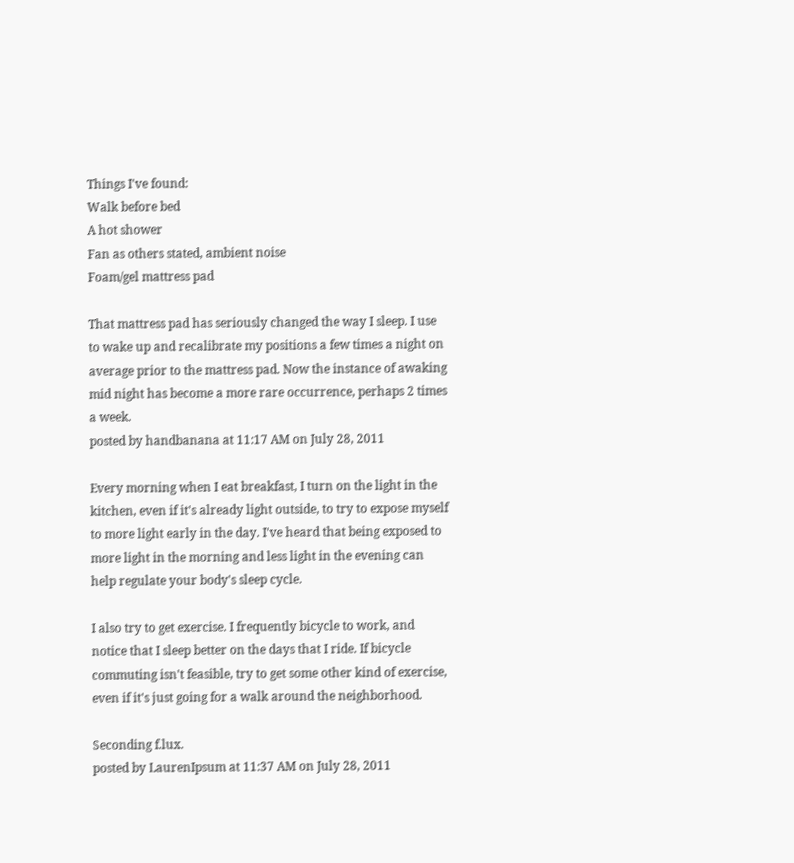Things I've found:
Walk before bed
A hot shower
Fan as others stated, ambient noise
Foam/gel mattress pad

That mattress pad has seriously changed the way I sleep. I use to wake up and recalibrate my positions a few times a night on average prior to the mattress pad. Now the instance of awaking mid night has become a more rare occurrence, perhaps 2 times a week.
posted by handbanana at 11:17 AM on July 28, 2011

Every morning when I eat breakfast, I turn on the light in the kitchen, even if it's already light outside, to try to expose myself to more light early in the day. I've heard that being exposed to more light in the morning and less light in the evening can help regulate your body's sleep cycle.

I also try to get exercise. I frequently bicycle to work, and notice that I sleep better on the days that I ride. If bicycle commuting isn't feasible, try to get some other kind of exercise, even if it's just going for a walk around the neighborhood.

Seconding f.lux.
posted by LaurenIpsum at 11:37 AM on July 28, 2011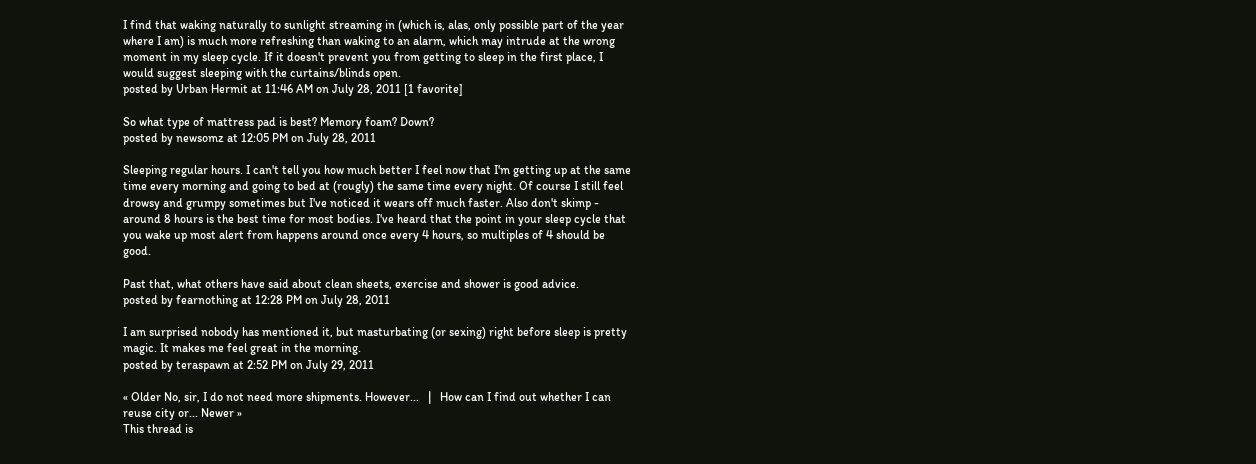I find that waking naturally to sunlight streaming in (which is, alas, only possible part of the year where I am) is much more refreshing than waking to an alarm, which may intrude at the wrong moment in my sleep cycle. If it doesn't prevent you from getting to sleep in the first place, I would suggest sleeping with the curtains/blinds open.
posted by Urban Hermit at 11:46 AM on July 28, 2011 [1 favorite]

So what type of mattress pad is best? Memory foam? Down?
posted by newsomz at 12:05 PM on July 28, 2011

Sleeping regular hours. I can't tell you how much better I feel now that I'm getting up at the same time every morning and going to bed at (rougly) the same time every night. Of course I still feel drowsy and grumpy sometimes but I've noticed it wears off much faster. Also don't skimp - around 8 hours is the best time for most bodies. I've heard that the point in your sleep cycle that you wake up most alert from happens around once every 4 hours, so multiples of 4 should be good.

Past that, what others have said about clean sheets, exercise and shower is good advice.
posted by fearnothing at 12:28 PM on July 28, 2011

I am surprised nobody has mentioned it, but masturbating (or sexing) right before sleep is pretty magic. It makes me feel great in the morning.
posted by teraspawn at 2:52 PM on July 29, 2011

« Older No, sir, I do not need more shipments. However...   |   How can I find out whether I can reuse city or... Newer »
This thread is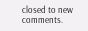closed to new comments.